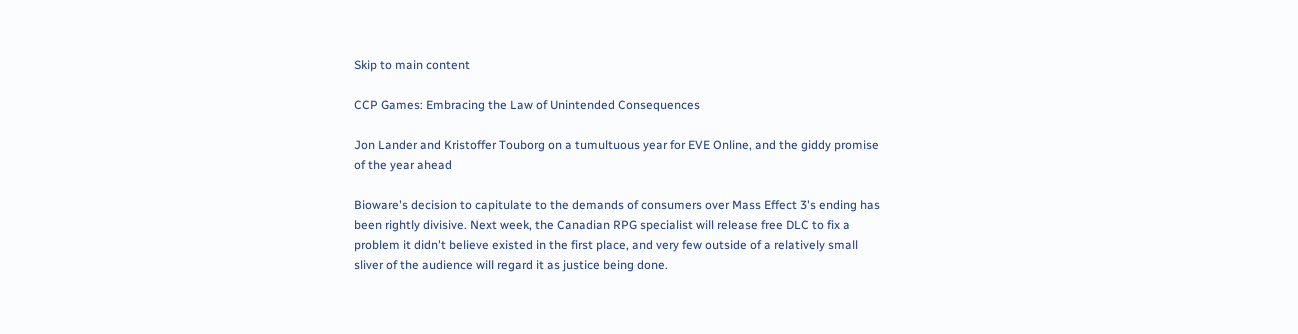Skip to main content

CCP Games: Embracing the Law of Unintended Consequences

Jon Lander and Kristoffer Touborg on a tumultuous year for EVE Online, and the giddy promise of the year ahead

Bioware's decision to capitulate to the demands of consumers over Mass Effect 3's ending has been rightly divisive. Next week, the Canadian RPG specialist will release free DLC to fix a problem it didn't believe existed in the first place, and very few outside of a relatively small sliver of the audience will regard it as justice being done.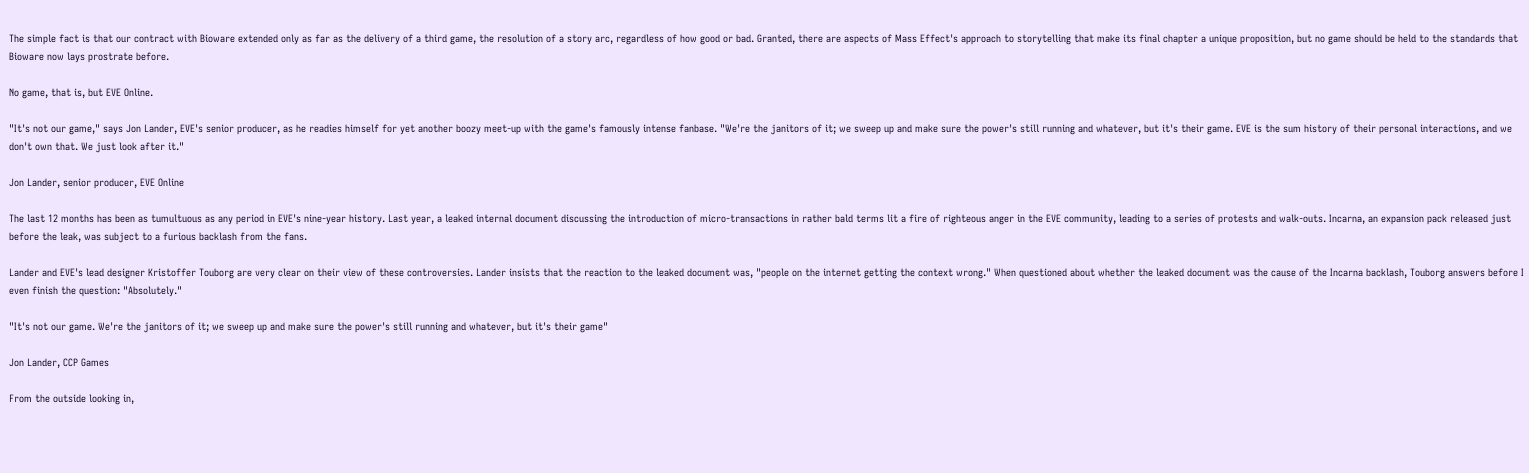The simple fact is that our contract with Bioware extended only as far as the delivery of a third game, the resolution of a story arc, regardless of how good or bad. Granted, there are aspects of Mass Effect's approach to storytelling that make its final chapter a unique proposition, but no game should be held to the standards that Bioware now lays prostrate before.

No game, that is, but EVE Online.

"It's not our game," says Jon Lander, EVE's senior producer, as he readies himself for yet another boozy meet-up with the game's famously intense fanbase. "We're the janitors of it; we sweep up and make sure the power's still running and whatever, but it's their game. EVE is the sum history of their personal interactions, and we don't own that. We just look after it."

Jon Lander, senior producer, EVE Online

The last 12 months has been as tumultuous as any period in EVE's nine-year history. Last year, a leaked internal document discussing the introduction of micro-transactions in rather bald terms lit a fire of righteous anger in the EVE community, leading to a series of protests and walk-outs. Incarna, an expansion pack released just before the leak, was subject to a furious backlash from the fans.

Lander and EVE's lead designer Kristoffer Touborg are very clear on their view of these controversies. Lander insists that the reaction to the leaked document was, "people on the internet getting the context wrong." When questioned about whether the leaked document was the cause of the Incarna backlash, Touborg answers before I even finish the question: "Absolutely."

"It's not our game. We're the janitors of it; we sweep up and make sure the power's still running and whatever, but it's their game"

Jon Lander, CCP Games

From the outside looking in,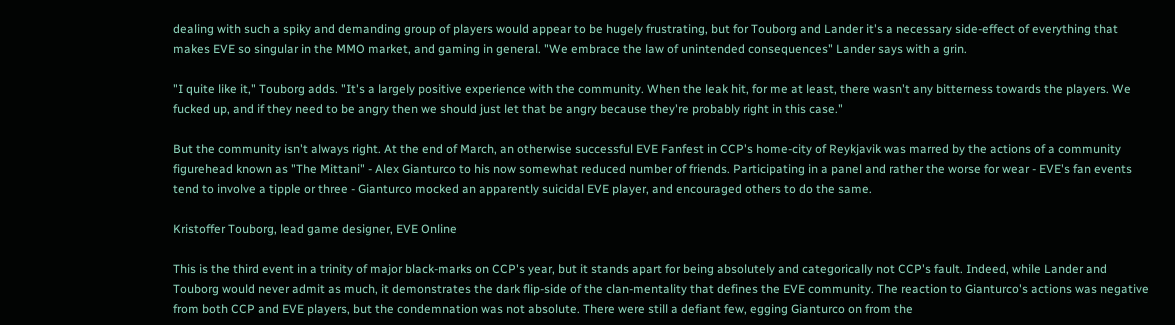dealing with such a spiky and demanding group of players would appear to be hugely frustrating, but for Touborg and Lander it's a necessary side-effect of everything that makes EVE so singular in the MMO market, and gaming in general. "We embrace the law of unintended consequences" Lander says with a grin.

"I quite like it," Touborg adds. "It's a largely positive experience with the community. When the leak hit, for me at least, there wasn't any bitterness towards the players. We fucked up, and if they need to be angry then we should just let that be angry because they're probably right in this case."

But the community isn't always right. At the end of March, an otherwise successful EVE Fanfest in CCP's home-city of Reykjavik was marred by the actions of a community figurehead known as "The Mittani" - Alex Gianturco to his now somewhat reduced number of friends. Participating in a panel and rather the worse for wear - EVE's fan events tend to involve a tipple or three - Gianturco mocked an apparently suicidal EVE player, and encouraged others to do the same.

Kristoffer Touborg, lead game designer, EVE Online

This is the third event in a trinity of major black-marks on CCP's year, but it stands apart for being absolutely and categorically not CCP's fault. Indeed, while Lander and Touborg would never admit as much, it demonstrates the dark flip-side of the clan-mentality that defines the EVE community. The reaction to Gianturco's actions was negative from both CCP and EVE players, but the condemnation was not absolute. There were still a defiant few, egging Gianturco on from the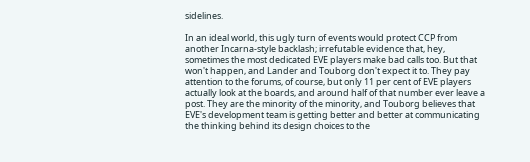sidelines.

In an ideal world, this ugly turn of events would protect CCP from another Incarna-style backlash; irrefutable evidence that, hey, sometimes the most dedicated EVE players make bad calls too. But that won't happen, and Lander and Touborg don't expect it to. They pay attention to the forums, of course, but only 11 per cent of EVE players actually look at the boards, and around half of that number ever leave a post. They are the minority of the minority, and Touborg believes that EVE's development team is getting better and better at communicating the thinking behind its design choices to the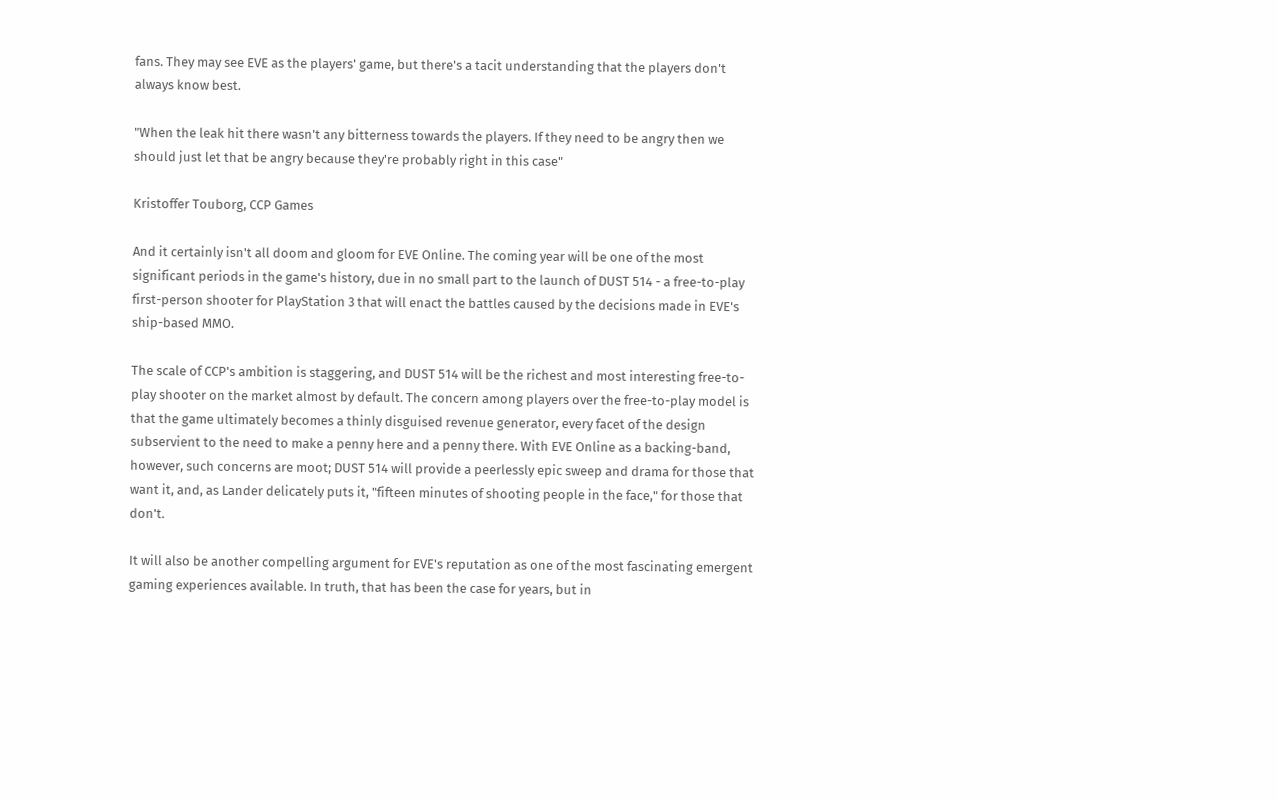fans. They may see EVE as the players' game, but there's a tacit understanding that the players don't always know best.

"When the leak hit there wasn't any bitterness towards the players. If they need to be angry then we should just let that be angry because they're probably right in this case"

Kristoffer Touborg, CCP Games

And it certainly isn't all doom and gloom for EVE Online. The coming year will be one of the most significant periods in the game's history, due in no small part to the launch of DUST 514 - a free-to-play first-person shooter for PlayStation 3 that will enact the battles caused by the decisions made in EVE's ship-based MMO.

The scale of CCP's ambition is staggering, and DUST 514 will be the richest and most interesting free-to-play shooter on the market almost by default. The concern among players over the free-to-play model is that the game ultimately becomes a thinly disguised revenue generator, every facet of the design subservient to the need to make a penny here and a penny there. With EVE Online as a backing-band, however, such concerns are moot; DUST 514 will provide a peerlessly epic sweep and drama for those that want it, and, as Lander delicately puts it, "fifteen minutes of shooting people in the face," for those that don't.

It will also be another compelling argument for EVE's reputation as one of the most fascinating emergent gaming experiences available. In truth, that has been the case for years, but in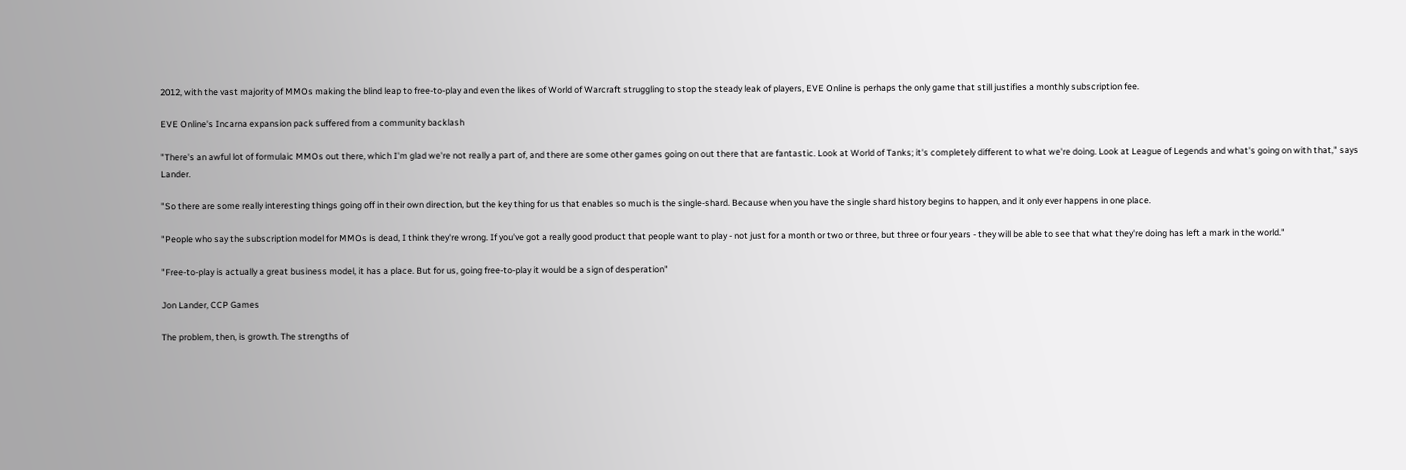2012, with the vast majority of MMOs making the blind leap to free-to-play and even the likes of World of Warcraft struggling to stop the steady leak of players, EVE Online is perhaps the only game that still justifies a monthly subscription fee.

EVE Online's Incarna expansion pack suffered from a community backlash

"There's an awful lot of formulaic MMOs out there, which I'm glad we're not really a part of, and there are some other games going on out there that are fantastic. Look at World of Tanks; it's completely different to what we're doing. Look at League of Legends and what's going on with that," says Lander.

"So there are some really interesting things going off in their own direction, but the key thing for us that enables so much is the single-shard. Because when you have the single shard history begins to happen, and it only ever happens in one place.

"People who say the subscription model for MMOs is dead, I think they're wrong. If you've got a really good product that people want to play - not just for a month or two or three, but three or four years - they will be able to see that what they're doing has left a mark in the world."

"Free-to-play is actually a great business model, it has a place. But for us, going free-to-play it would be a sign of desperation"

Jon Lander, CCP Games

The problem, then, is growth. The strengths of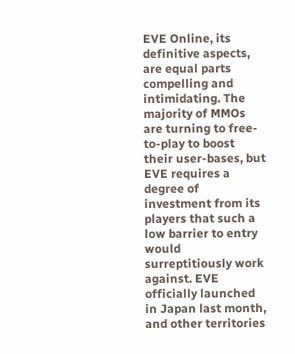EVE Online, its definitive aspects, are equal parts compelling and intimidating. The majority of MMOs are turning to free-to-play to boost their user-bases, but EVE requires a degree of investment from its players that such a low barrier to entry would surreptitiously work against. EVE officially launched in Japan last month, and other territories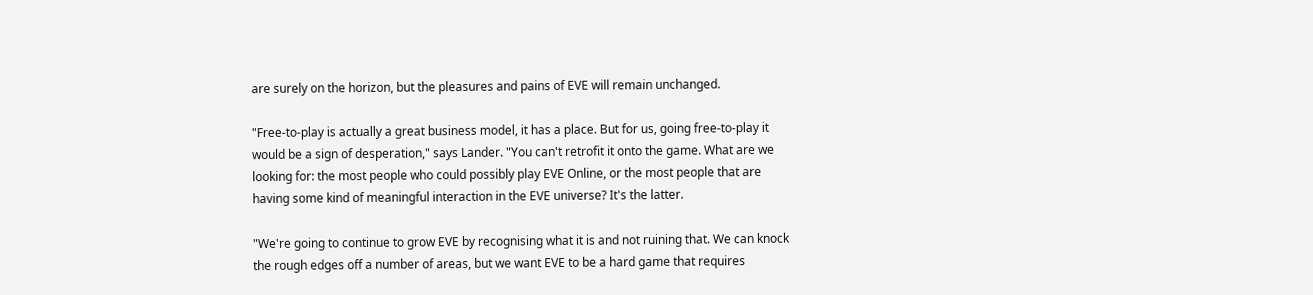are surely on the horizon, but the pleasures and pains of EVE will remain unchanged.

"Free-to-play is actually a great business model, it has a place. But for us, going free-to-play it would be a sign of desperation," says Lander. "You can't retrofit it onto the game. What are we looking for: the most people who could possibly play EVE Online, or the most people that are having some kind of meaningful interaction in the EVE universe? It's the latter.

"We're going to continue to grow EVE by recognising what it is and not ruining that. We can knock the rough edges off a number of areas, but we want EVE to be a hard game that requires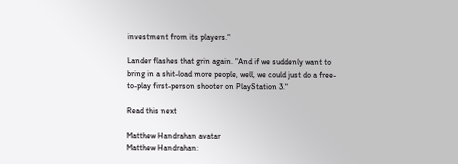investment from its players."

Lander flashes that grin again. "And if we suddenly want to bring in a shit-load more people, well, we could just do a free-to-play first-person shooter on PlayStation 3."

Read this next

Matthew Handrahan avatar
Matthew Handrahan: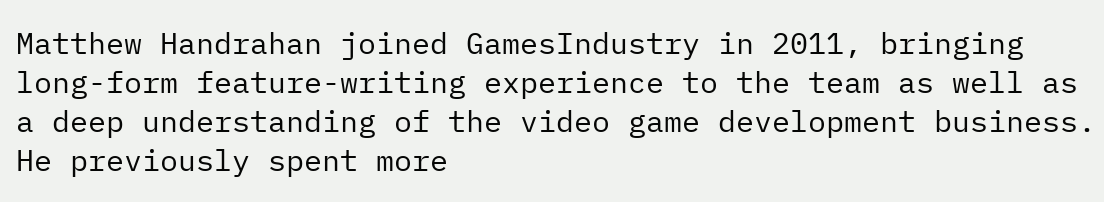Matthew Handrahan joined GamesIndustry in 2011, bringing long-form feature-writing experience to the team as well as a deep understanding of the video game development business. He previously spent more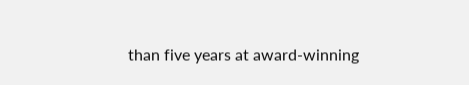than five years at award-winning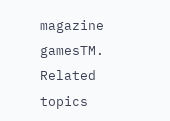magazine gamesTM.
Related topics